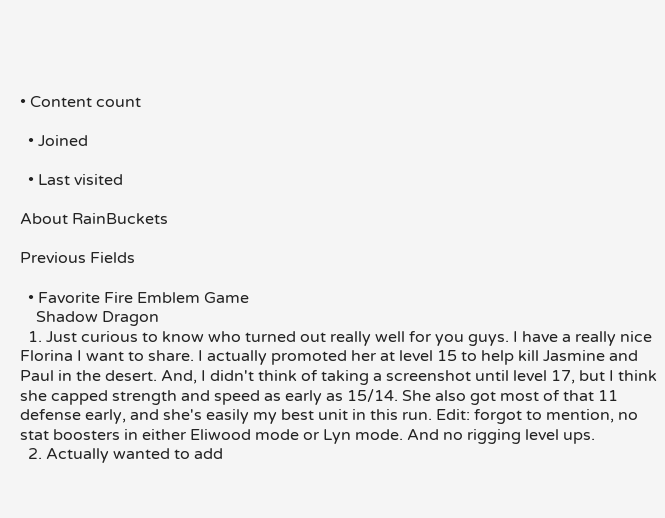• Content count

  • Joined

  • Last visited

About RainBuckets

Previous Fields

  • Favorite Fire Emblem Game
    Shadow Dragon
  1. Just curious to know who turned out really well for you guys. I have a really nice Florina I want to share. I actually promoted her at level 15 to help kill Jasmine and Paul in the desert. And, I didn't think of taking a screenshot until level 17, but I think she capped strength and speed as early as 15/14. She also got most of that 11 defense early, and she's easily my best unit in this run. Edit: forgot to mention, no stat boosters in either Eliwood mode or Lyn mode. And no rigging level ups.
  2. Actually wanted to add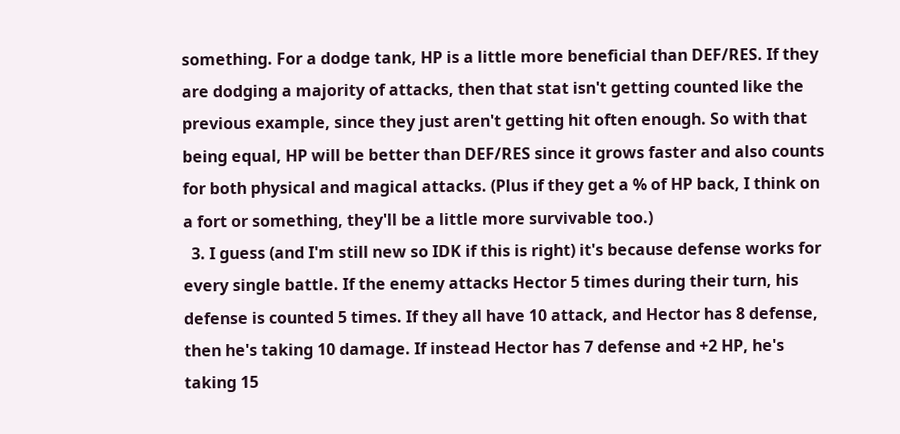something. For a dodge tank, HP is a little more beneficial than DEF/RES. If they are dodging a majority of attacks, then that stat isn't getting counted like the previous example, since they just aren't getting hit often enough. So with that being equal, HP will be better than DEF/RES since it grows faster and also counts for both physical and magical attacks. (Plus if they get a % of HP back, I think on a fort or something, they'll be a little more survivable too.)
  3. I guess (and I'm still new so IDK if this is right) it's because defense works for every single battle. If the enemy attacks Hector 5 times during their turn, his defense is counted 5 times. If they all have 10 attack, and Hector has 8 defense, then he's taking 10 damage. If instead Hector has 7 defense and +2 HP, he's taking 15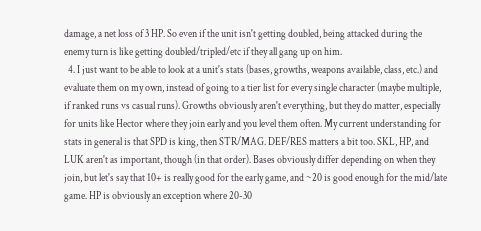damage, a net loss of 3 HP. So even if the unit isn't getting doubled, being attacked during the enemy turn is like getting doubled/tripled/etc if they all gang up on him.
  4. I just want to be able to look at a unit's stats (bases, growths, weapons available, class, etc.) and evaluate them on my own, instead of going to a tier list for every single character (maybe multiple, if ranked runs vs casual runs). Growths obviously aren't everything, but they do matter, especially for units like Hector where they join early and you level them often. My current understanding for stats in general is that SPD is king, then STR/MAG. DEF/RES matters a bit too. SKL, HP, and LUK aren't as important, though (in that order). Bases obviously differ depending on when they join, but let's say that 10+ is really good for the early game, and ~20 is good enough for the mid/late game. HP is obviously an exception where 20-30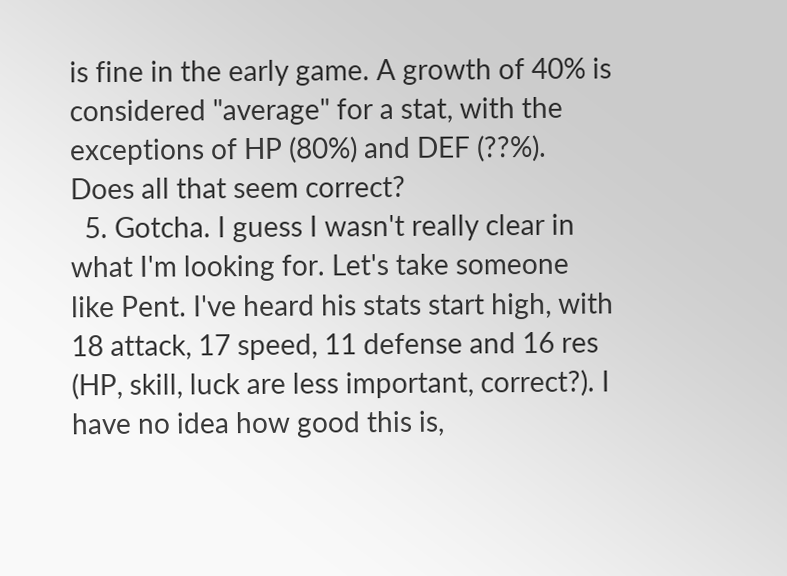is fine in the early game. A growth of 40% is considered "average" for a stat, with the exceptions of HP (80%) and DEF (??%). Does all that seem correct?
  5. Gotcha. I guess I wasn't really clear in what I'm looking for. Let's take someone like Pent. I've heard his stats start high, with 18 attack, 17 speed, 11 defense and 16 res (HP, skill, luck are less important, correct?). I have no idea how good this is,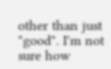other than just "good". I'm not sure how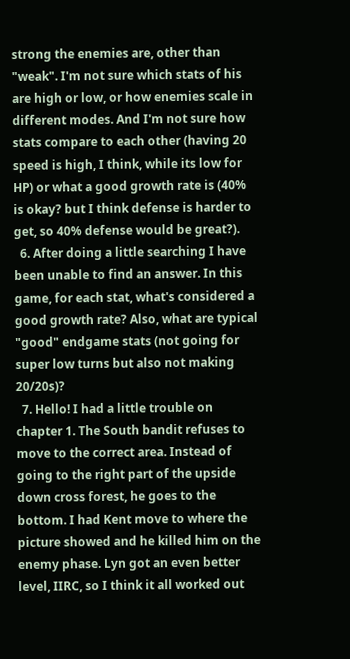strong the enemies are, other than "weak". I'm not sure which stats of his are high or low, or how enemies scale in different modes. And I'm not sure how stats compare to each other (having 20 speed is high, I think, while its low for HP) or what a good growth rate is (40% is okay? but I think defense is harder to get, so 40% defense would be great?).
  6. After doing a little searching I have been unable to find an answer. In this game, for each stat, what's considered a good growth rate? Also, what are typical "good" endgame stats (not going for super low turns but also not making 20/20s)?
  7. Hello! I had a little trouble on chapter 1. The South bandit refuses to move to the correct area. Instead of going to the right part of the upside down cross forest, he goes to the bottom. I had Kent move to where the picture showed and he killed him on the enemy phase. Lyn got an even better level, IIRC, so I think it all worked out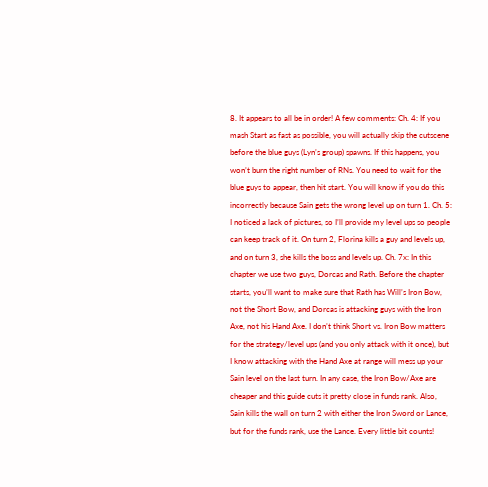8. It appears to all be in order! A few comments: Ch. 4: If you mash Start as fast as possible, you will actually skip the cutscene before the blue guys (Lyn’s group) spawns. If this happens, you won’t burn the right number of RNs. You need to wait for the blue guys to appear, then hit start. You will know if you do this incorrectly because Sain gets the wrong level up on turn 1. Ch. 5: I noticed a lack of pictures, so I’ll provide my level ups so people can keep track of it. On turn 2, Florina kills a guy and levels up, and on turn 3, she kills the boss and levels up. Ch. 7x: In this chapter we use two guys, Dorcas and Rath. Before the chapter starts, you’ll want to make sure that Rath has Will’s Iron Bow, not the Short Bow, and Dorcas is attacking guys with the Iron Axe, not his Hand Axe. I don’t think Short vs. Iron Bow matters for the strategy/level ups (and you only attack with it once), but I know attacking with the Hand Axe at range will mess up your Sain level on the last turn. In any case, the Iron Bow/Axe are cheaper and this guide cuts it pretty close in funds rank. Also, Sain kills the wall on turn 2 with either the Iron Sword or Lance, but for the funds rank, use the Lance. Every little bit counts!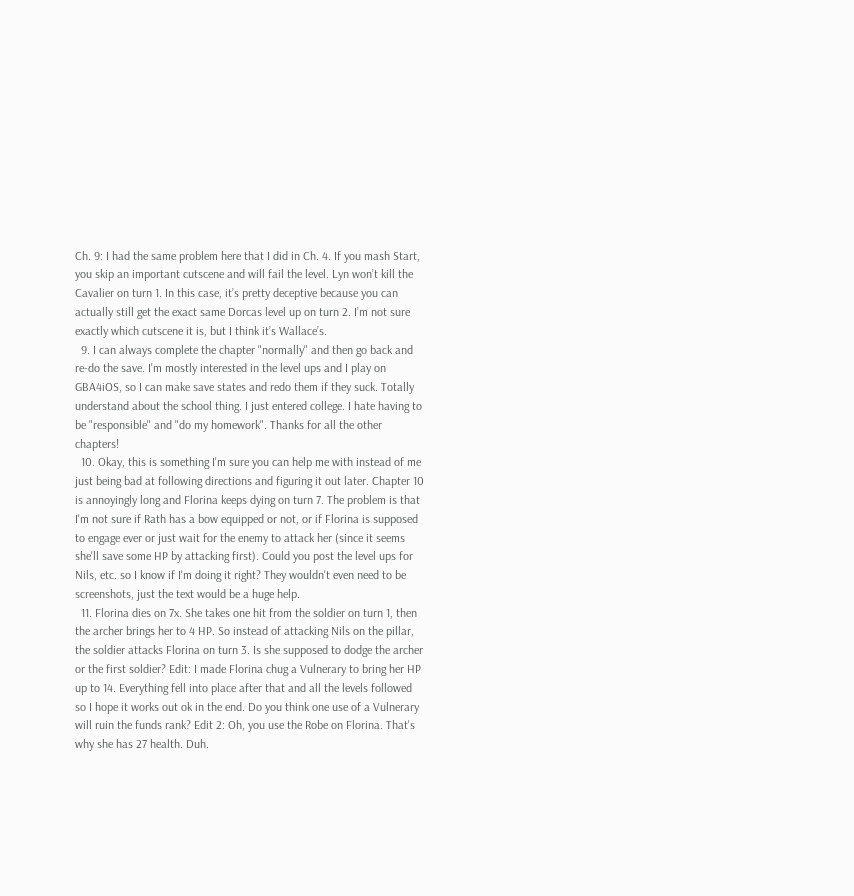Ch. 9: I had the same problem here that I did in Ch. 4. If you mash Start, you skip an important cutscene and will fail the level. Lyn won’t kill the Cavalier on turn 1. In this case, it’s pretty deceptive because you can actually still get the exact same Dorcas level up on turn 2. I’m not sure exactly which cutscene it is, but I think it’s Wallace’s.
  9. I can always complete the chapter "normally" and then go back and re-do the save. I'm mostly interested in the level ups and I play on GBA4iOS, so I can make save states and redo them if they suck. Totally understand about the school thing. I just entered college. I hate having to be "responsible" and "do my homework". Thanks for all the other chapters!
  10. Okay, this is something I'm sure you can help me with instead of me just being bad at following directions and figuring it out later. Chapter 10 is annoyingly long and Florina keeps dying on turn 7. The problem is that I'm not sure if Rath has a bow equipped or not, or if Florina is supposed to engage ever or just wait for the enemy to attack her (since it seems she'll save some HP by attacking first). Could you post the level ups for Nils, etc. so I know if I'm doing it right? They wouldn't even need to be screenshots, just the text would be a huge help.
  11. Florina dies on 7x. She takes one hit from the soldier on turn 1, then the archer brings her to 4 HP. So instead of attacking Nils on the pillar, the soldier attacks Florina on turn 3. Is she supposed to dodge the archer or the first soldier? Edit: I made Florina chug a Vulnerary to bring her HP up to 14. Everything fell into place after that and all the levels followed so I hope it works out ok in the end. Do you think one use of a Vulnerary will ruin the funds rank? Edit 2: Oh, you use the Robe on Florina. That's why she has 27 health. Duh.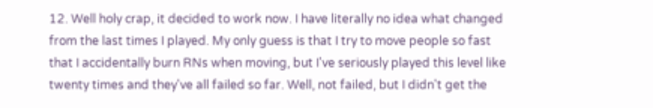12. Well holy crap, it decided to work now. I have literally no idea what changed from the last times I played. My only guess is that I try to move people so fast that I accidentally burn RNs when moving, but I've seriously played this level like twenty times and they've all failed so far. Well, not failed, but I didn't get the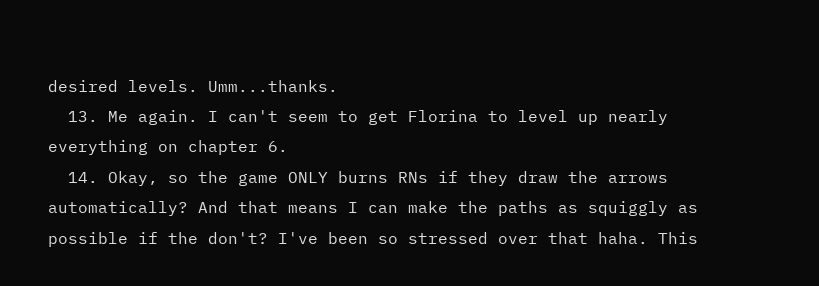desired levels. Umm...thanks.
  13. Me again. I can't seem to get Florina to level up nearly everything on chapter 6.
  14. Okay, so the game ONLY burns RNs if they draw the arrows automatically? And that means I can make the paths as squiggly as possible if the don't? I've been so stressed over that haha. This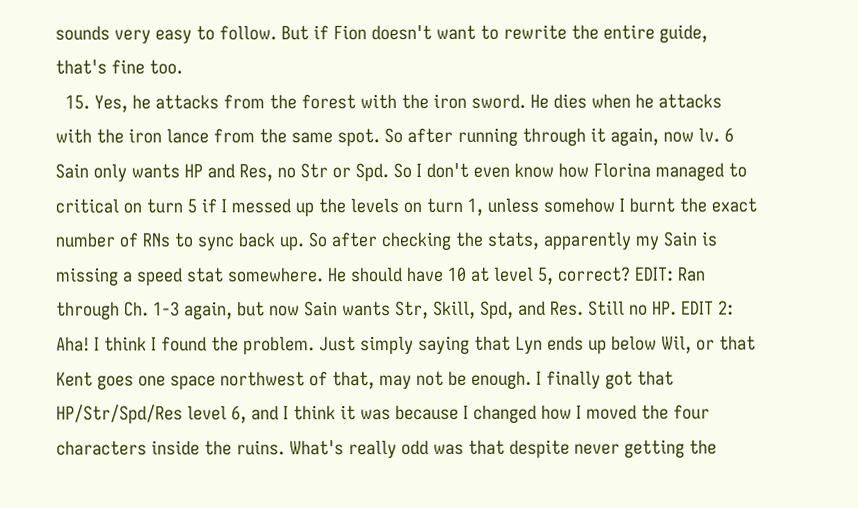sounds very easy to follow. But if Fion doesn't want to rewrite the entire guide, that's fine too.
  15. Yes, he attacks from the forest with the iron sword. He dies when he attacks with the iron lance from the same spot. So after running through it again, now lv. 6 Sain only wants HP and Res, no Str or Spd. So I don't even know how Florina managed to critical on turn 5 if I messed up the levels on turn 1, unless somehow I burnt the exact number of RNs to sync back up. So after checking the stats, apparently my Sain is missing a speed stat somewhere. He should have 10 at level 5, correct? EDIT: Ran through Ch. 1-3 again, but now Sain wants Str, Skill, Spd, and Res. Still no HP. EDIT 2: Aha! I think I found the problem. Just simply saying that Lyn ends up below Wil, or that Kent goes one space northwest of that, may not be enough. I finally got that HP/Str/Spd/Res level 6, and I think it was because I changed how I moved the four characters inside the ruins. What's really odd was that despite never getting the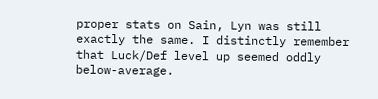proper stats on Sain, Lyn was still exactly the same. I distinctly remember that Luck/Def level up seemed oddly below-average.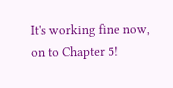It's working fine now, on to Chapter 5!